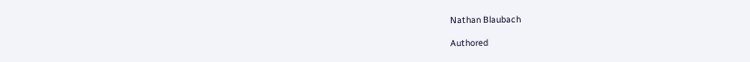Nathan Blaubach

Authored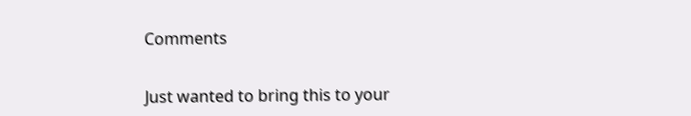Comments


Just wanted to bring this to your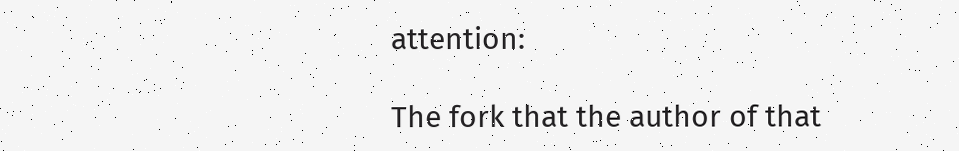attention:

The fork that the author of that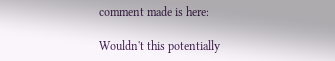comment made is here:

Wouldn't this potentially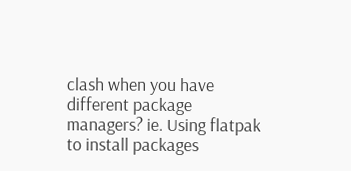clash when you have different package managers? ie. Using flatpak to install packages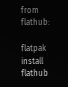from flathub:

flatpak install flathub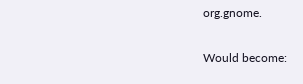org.gnome.

Would become: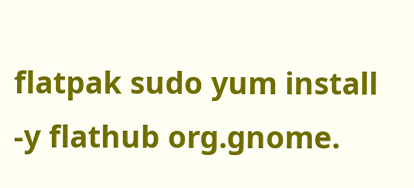flatpak sudo yum install -y flathub org.gnome.